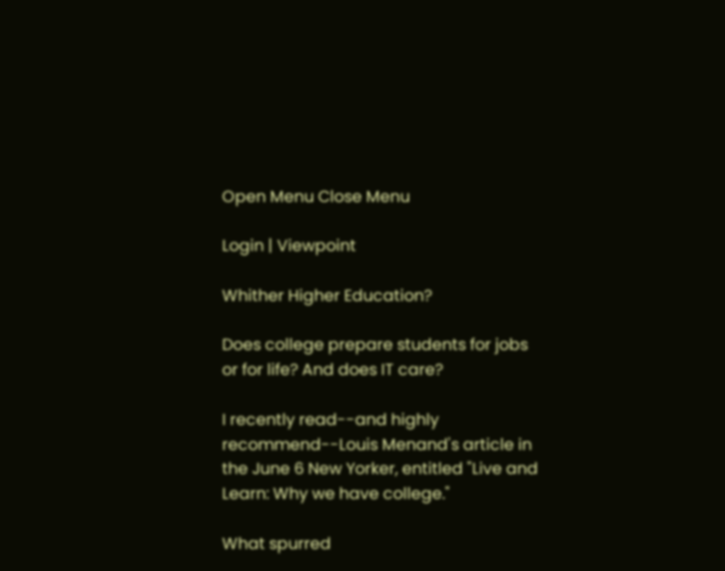Open Menu Close Menu

Login | Viewpoint

Whither Higher Education?

Does college prepare students for jobs or for life? And does IT care?

I recently read--and highly recommend--Louis Menand's article in the June 6 New Yorker, entitled "Live and Learn: Why we have college."

What spurred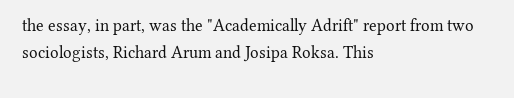the essay, in part, was the "Academically Adrift" report from two sociologists, Richard Arum and Josipa Roksa. This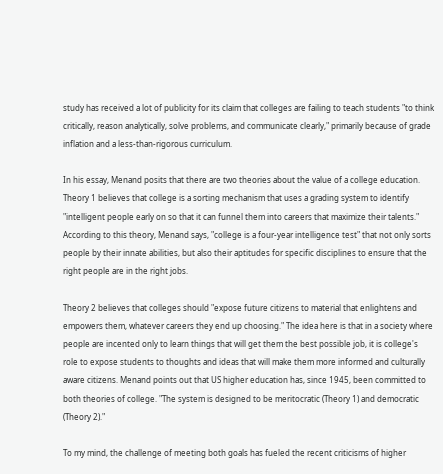study has received a lot of publicity for its claim that colleges are failing to teach students "to think critically, reason analytically, solve problems, and communicate clearly," primarily because of grade inflation and a less-than-rigorous curriculum.

In his essay, Menand posits that there are two theories about the value of a college education. Theory 1 believes that college is a sorting mechanism that uses a grading system to identify "intelligent people early on so that it can funnel them into careers that maximize their talents." According to this theory, Menand says, "college is a four-year intelligence test" that not only sorts people by their innate abilities, but also their aptitudes for specific disciplines to ensure that the right people are in the right jobs.

Theory 2 believes that colleges should "expose future citizens to material that enlightens and empowers them, whatever careers they end up choosing." The idea here is that in a society where people are incented only to learn things that will get them the best possible job, it is college's role to expose students to thoughts and ideas that will make them more informed and culturally aware citizens. Menand points out that US higher education has, since 1945, been committed to both theories of college. "The system is designed to be meritocratic (Theory 1) and democratic (Theory 2)."

To my mind, the challenge of meeting both goals has fueled the recent criticisms of higher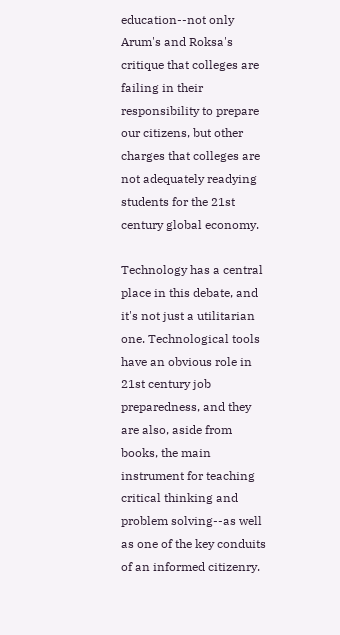education--not only Arum's and Roksa's critique that colleges are failing in their responsibility to prepare our citizens, but other charges that colleges are not adequately readying students for the 21st century global economy.

Technology has a central place in this debate, and it's not just a utilitarian one. Technological tools have an obvious role in 21st century job preparedness, and they are also, aside from books, the main instrument for teaching critical thinking and problem solving--as well as one of the key conduits of an informed citizenry.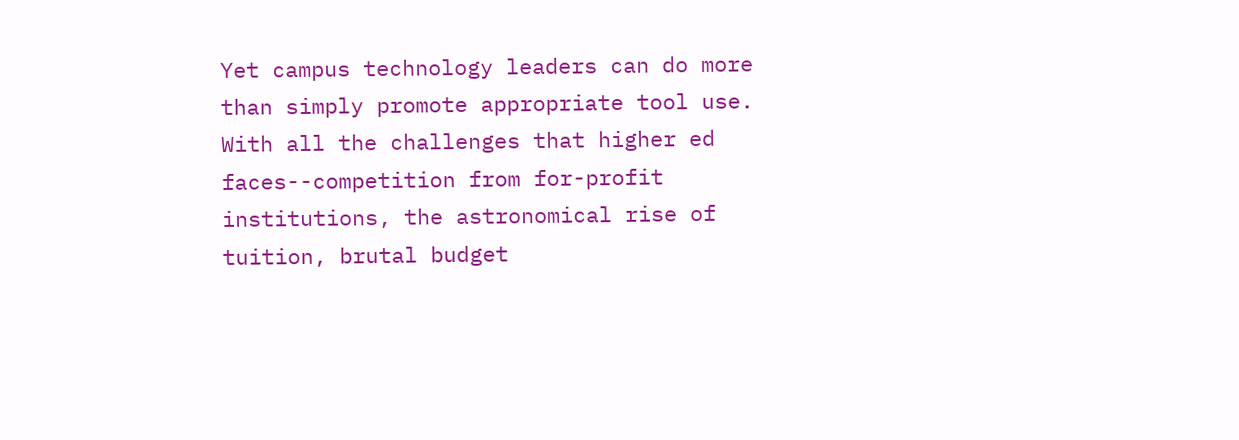Yet campus technology leaders can do more than simply promote appropriate tool use. With all the challenges that higher ed faces--competition from for-profit institutions, the astronomical rise of tuition, brutal budget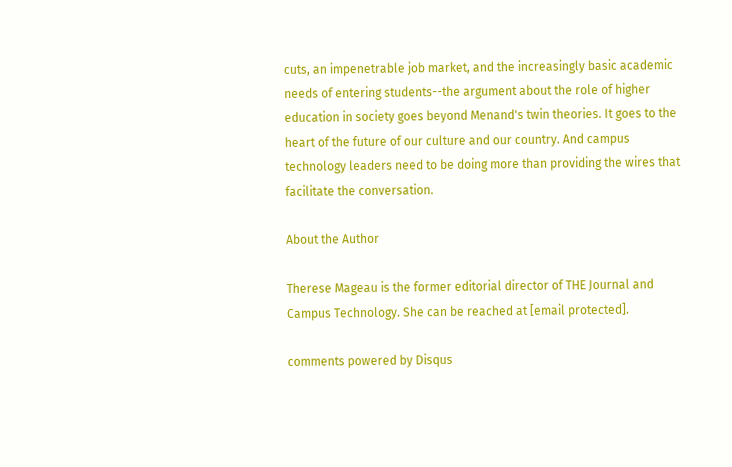cuts, an impenetrable job market, and the increasingly basic academic needs of entering students--the argument about the role of higher education in society goes beyond Menand's twin theories. It goes to the heart of the future of our culture and our country. And campus technology leaders need to be doing more than providing the wires that facilitate the conversation.

About the Author

Therese Mageau is the former editorial director of THE Journal and Campus Technology. She can be reached at [email protected].

comments powered by Disqus